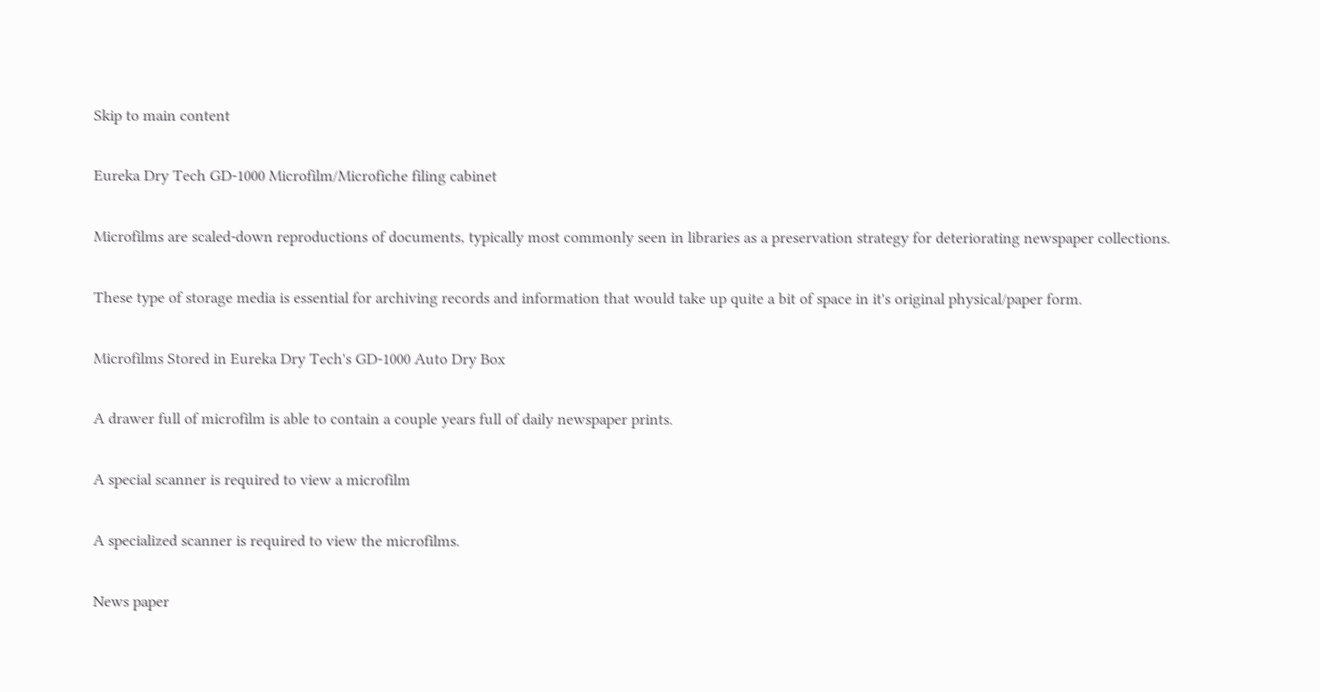Skip to main content

Eureka Dry Tech GD-1000 Microfilm/Microfiche filing cabinet

Microfilms are scaled-down reproductions of documents, typically most commonly seen in libraries as a preservation strategy for deteriorating newspaper collections.

These type of storage media is essential for archiving records and information that would take up quite a bit of space in it's original physical/paper form.

Microfilms Stored in Eureka Dry Tech's GD-1000 Auto Dry Box

A drawer full of microfilm is able to contain a couple years full of daily newspaper prints.

A special scanner is required to view a microfilm

A specialized scanner is required to view the microfilms.

News paper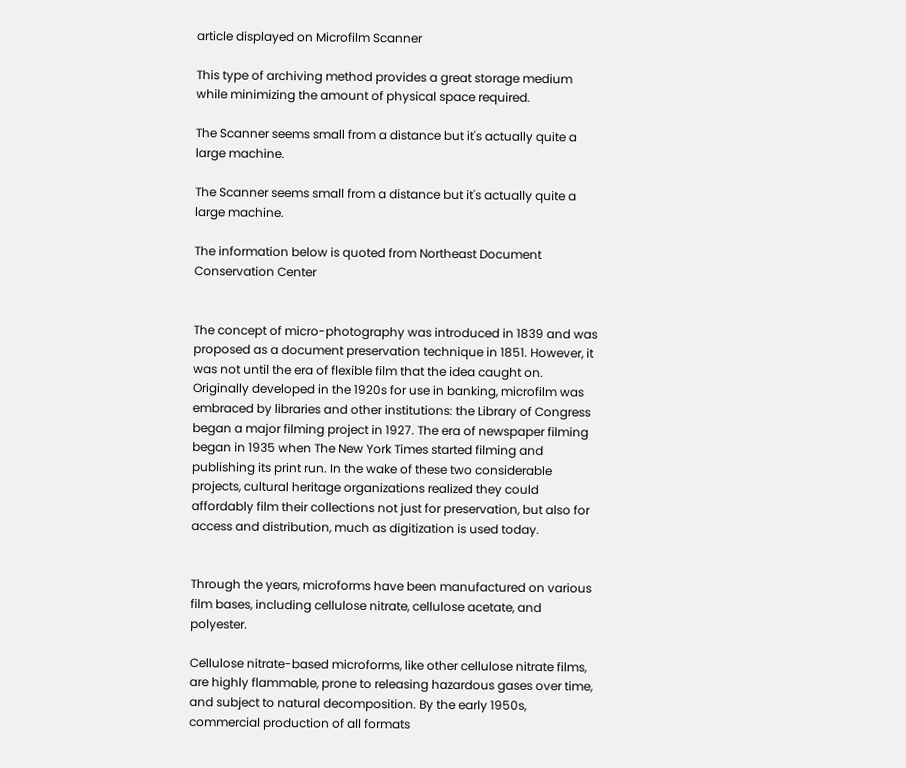article displayed on Microfilm Scanner

This type of archiving method provides a great storage medium while minimizing the amount of physical space required.

The Scanner seems small from a distance but it's actually quite a large machine.

The Scanner seems small from a distance but it's actually quite a large machine.

The information below is quoted from Northeast Document Conservation Center


The concept of micro-photography was introduced in 1839 and was proposed as a document preservation technique in 1851. However, it was not until the era of flexible film that the idea caught on. Originally developed in the 1920s for use in banking, microfilm was embraced by libraries and other institutions: the Library of Congress began a major filming project in 1927. The era of newspaper filming began in 1935 when The New York Times started filming and publishing its print run. In the wake of these two considerable projects, cultural heritage organizations realized they could affordably film their collections not just for preservation, but also for access and distribution, much as digitization is used today.


Through the years, microforms have been manufactured on various film bases, including cellulose nitrate, cellulose acetate, and polyester.

Cellulose nitrate-based microforms, like other cellulose nitrate films, are highly flammable, prone to releasing hazardous gases over time, and subject to natural decomposition. By the early 1950s, commercial production of all formats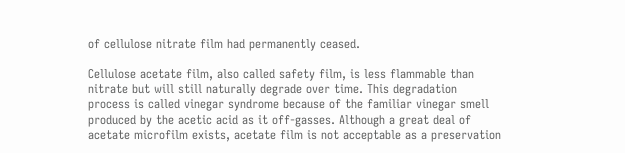of cellulose nitrate film had permanently ceased.

Cellulose acetate film, also called safety film, is less flammable than nitrate but will still naturally degrade over time. This degradation process is called vinegar syndrome because of the familiar vinegar smell produced by the acetic acid as it off-gasses. Although a great deal of acetate microfilm exists, acetate film is not acceptable as a preservation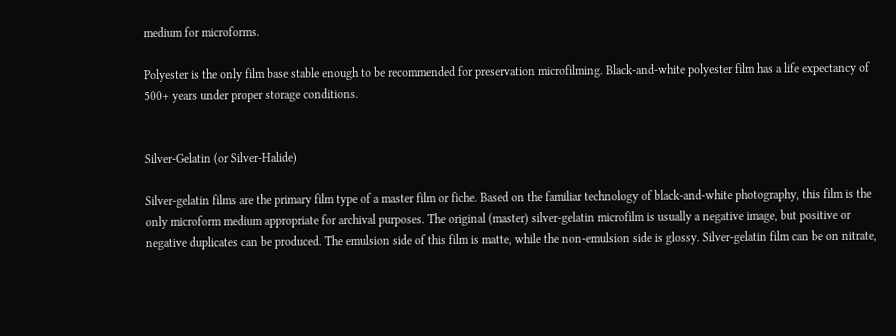medium for microforms.

Polyester is the only film base stable enough to be recommended for preservation microfilming. Black-and-white polyester film has a life expectancy of 500+ years under proper storage conditions.


Silver-Gelatin (or Silver-Halide)

Silver-gelatin films are the primary film type of a master film or fiche. Based on the familiar technology of black-and-white photography, this film is the only microform medium appropriate for archival purposes. The original (master) silver-gelatin microfilm is usually a negative image, but positive or negative duplicates can be produced. The emulsion side of this film is matte, while the non-emulsion side is glossy. Silver-gelatin film can be on nitrate,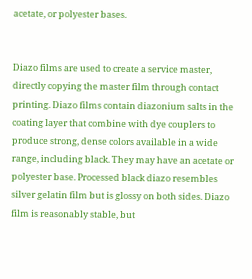acetate, or polyester bases.


Diazo films are used to create a service master, directly copying the master film through contact printing. Diazo films contain diazonium salts in the coating layer that combine with dye couplers to produce strong, dense colors available in a wide range, including black. They may have an acetate or polyester base. Processed black diazo resembles silver gelatin film but is glossy on both sides. Diazo film is reasonably stable, but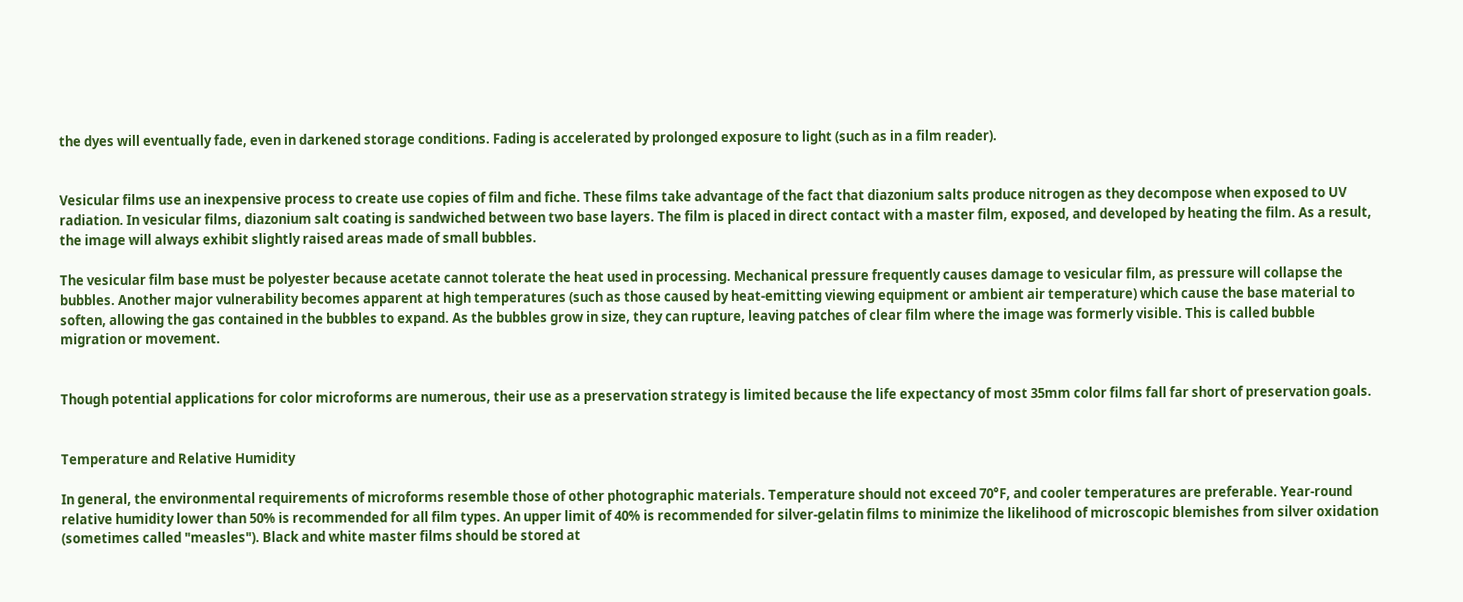the dyes will eventually fade, even in darkened storage conditions. Fading is accelerated by prolonged exposure to light (such as in a film reader).


Vesicular films use an inexpensive process to create use copies of film and fiche. These films take advantage of the fact that diazonium salts produce nitrogen as they decompose when exposed to UV radiation. In vesicular films, diazonium salt coating is sandwiched between two base layers. The film is placed in direct contact with a master film, exposed, and developed by heating the film. As a result, the image will always exhibit slightly raised areas made of small bubbles.

The vesicular film base must be polyester because acetate cannot tolerate the heat used in processing. Mechanical pressure frequently causes damage to vesicular film, as pressure will collapse the bubbles. Another major vulnerability becomes apparent at high temperatures (such as those caused by heat-emitting viewing equipment or ambient air temperature) which cause the base material to soften, allowing the gas contained in the bubbles to expand. As the bubbles grow in size, they can rupture, leaving patches of clear film where the image was formerly visible. This is called bubble migration or movement.


Though potential applications for color microforms are numerous, their use as a preservation strategy is limited because the life expectancy of most 35mm color films fall far short of preservation goals.


Temperature and Relative Humidity

In general, the environmental requirements of microforms resemble those of other photographic materials. Temperature should not exceed 70°F, and cooler temperatures are preferable. Year-round relative humidity lower than 50% is recommended for all film types. An upper limit of 40% is recommended for silver-gelatin films to minimize the likelihood of microscopic blemishes from silver oxidation (sometimes called "measles"). Black and white master films should be stored at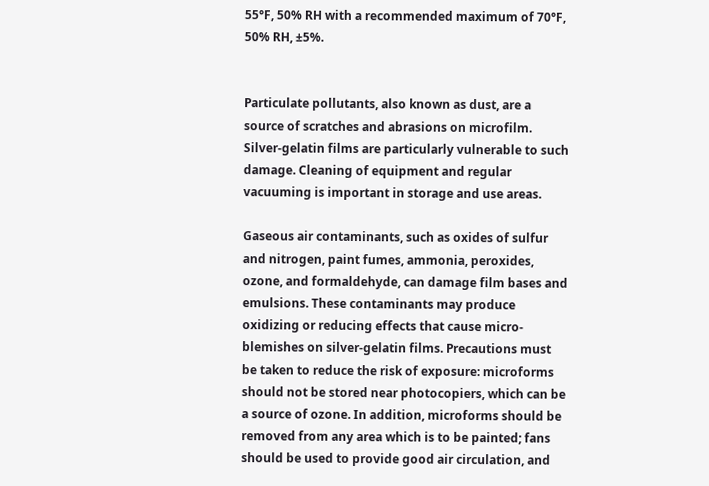55°F, 50% RH with a recommended maximum of 70°F, 50% RH, ±5%.


Particulate pollutants, also known as dust, are a source of scratches and abrasions on microfilm. Silver-gelatin films are particularly vulnerable to such damage. Cleaning of equipment and regular vacuuming is important in storage and use areas.

Gaseous air contaminants, such as oxides of sulfur and nitrogen, paint fumes, ammonia, peroxides, ozone, and formaldehyde, can damage film bases and emulsions. These contaminants may produce oxidizing or reducing effects that cause micro-blemishes on silver-gelatin films. Precautions must be taken to reduce the risk of exposure: microforms should not be stored near photocopiers, which can be a source of ozone. In addition, microforms should be removed from any area which is to be painted; fans should be used to provide good air circulation, and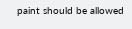paint should be allowed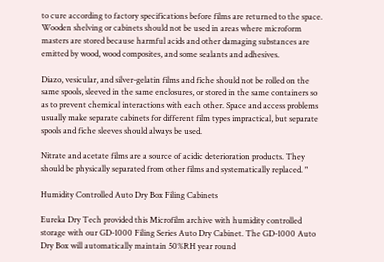to cure according to factory specifications before films are returned to the space. Wooden shelving or cabinets should not be used in areas where microform masters are stored because harmful acids and other damaging substances are emitted by wood, wood composites, and some sealants and adhesives.

Diazo, vesicular, and silver-gelatin films and fiche should not be rolled on the same spools, sleeved in the same enclosures, or stored in the same containers so as to prevent chemical interactions with each other. Space and access problems usually make separate cabinets for different film types impractical, but separate spools and fiche sleeves should always be used.

Nitrate and acetate films are a source of acidic deterioration products. They should be physically separated from other films and systematically replaced. "

Humidity Controlled Auto Dry Box Filing Cabinets

Eureka Dry Tech provided this Microfilm archive with humidity controlled storage with our GD-1000 Filing Series Auto Dry Cabinet. The GD-1000 Auto Dry Box will automatically maintain 50%RH year round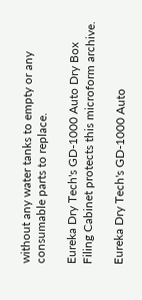without any water tanks to empty or any consumable parts to replace.

Eureka Dry Tech's GD-1000 Auto Dry Box Filing Cabinet protects this microform archive.

Eureka Dry Tech's GD-1000 Auto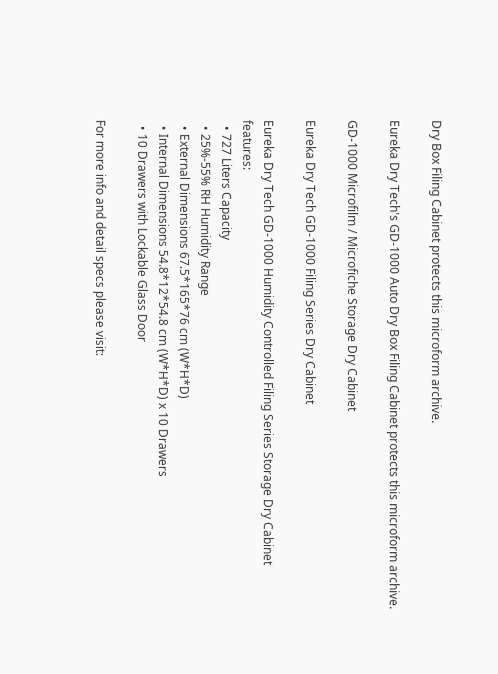Dry Box Filing Cabinet protects this microform archive.

Eureka Dry Tech's GD-1000 Auto Dry Box Filing Cabinet protects this microform archive.

GD-1000 Microfilm / Microfiche Storage Dry Cabinet

Eureka Dry Tech GD-1000 Filing Series Dry Cabinet

Eureka Dry Tech GD-1000 Humidity Controlled Filing Series Storage Dry Cabinet features:
  • 727 Liters Capacity
  • 25%-55% RH Humidity Range
  • External Dimensions 67.5*165*76 cm (W*H*D)
  • Internal Dimensions 54.8*12*54.8 cm (W*H*D) x 10 Drawers
  • 10 Drawers with Lockable Glass Door

For more info and detail specs please visit: